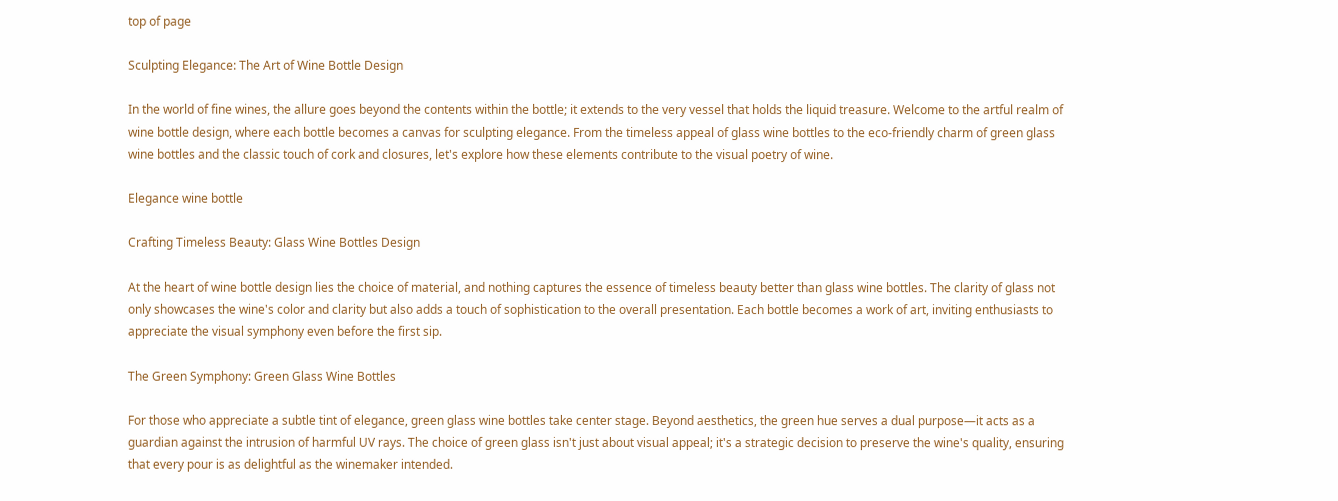top of page

Sculpting Elegance: The Art of Wine Bottle Design

In the world of fine wines, the allure goes beyond the contents within the bottle; it extends to the very vessel that holds the liquid treasure. Welcome to the artful realm of wine bottle design, where each bottle becomes a canvas for sculpting elegance. From the timeless appeal of glass wine bottles to the eco-friendly charm of green glass wine bottles and the classic touch of cork and closures, let's explore how these elements contribute to the visual poetry of wine.

Elegance wine bottle

Crafting Timeless Beauty: Glass Wine Bottles Design

At the heart of wine bottle design lies the choice of material, and nothing captures the essence of timeless beauty better than glass wine bottles. The clarity of glass not only showcases the wine's color and clarity but also adds a touch of sophistication to the overall presentation. Each bottle becomes a work of art, inviting enthusiasts to appreciate the visual symphony even before the first sip.

The Green Symphony: Green Glass Wine Bottles

For those who appreciate a subtle tint of elegance, green glass wine bottles take center stage. Beyond aesthetics, the green hue serves a dual purpose—it acts as a guardian against the intrusion of harmful UV rays. The choice of green glass isn't just about visual appeal; it's a strategic decision to preserve the wine's quality, ensuring that every pour is as delightful as the winemaker intended.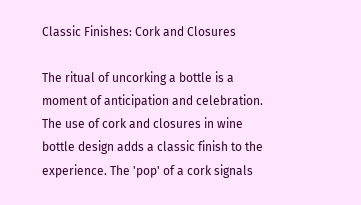Classic Finishes: Cork and Closures

The ritual of uncorking a bottle is a moment of anticipation and celebration. The use of cork and closures in wine bottle design adds a classic finish to the experience. The 'pop' of a cork signals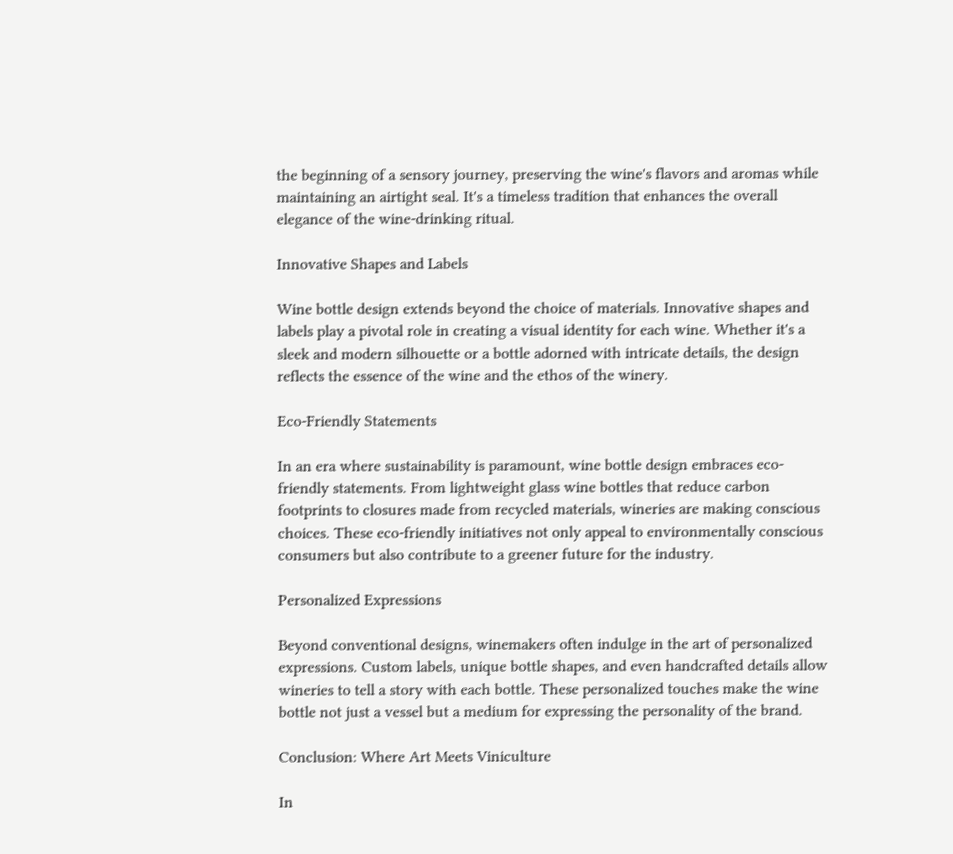the beginning of a sensory journey, preserving the wine's flavors and aromas while maintaining an airtight seal. It's a timeless tradition that enhances the overall elegance of the wine-drinking ritual.

Innovative Shapes and Labels

Wine bottle design extends beyond the choice of materials. Innovative shapes and labels play a pivotal role in creating a visual identity for each wine. Whether it's a sleek and modern silhouette or a bottle adorned with intricate details, the design reflects the essence of the wine and the ethos of the winery.

Eco-Friendly Statements

In an era where sustainability is paramount, wine bottle design embraces eco-friendly statements. From lightweight glass wine bottles that reduce carbon footprints to closures made from recycled materials, wineries are making conscious choices. These eco-friendly initiatives not only appeal to environmentally conscious consumers but also contribute to a greener future for the industry.

Personalized Expressions

Beyond conventional designs, winemakers often indulge in the art of personalized expressions. Custom labels, unique bottle shapes, and even handcrafted details allow wineries to tell a story with each bottle. These personalized touches make the wine bottle not just a vessel but a medium for expressing the personality of the brand.

Conclusion: Where Art Meets Viniculture

In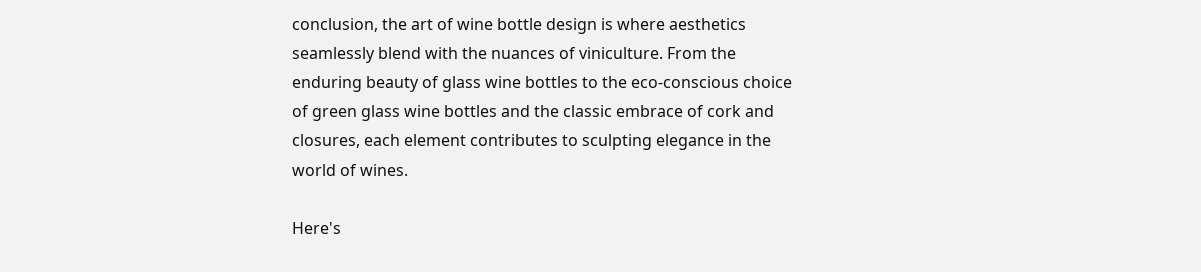conclusion, the art of wine bottle design is where aesthetics seamlessly blend with the nuances of viniculture. From the enduring beauty of glass wine bottles to the eco-conscious choice of green glass wine bottles and the classic embrace of cork and closures, each element contributes to sculpting elegance in the world of wines.

Here's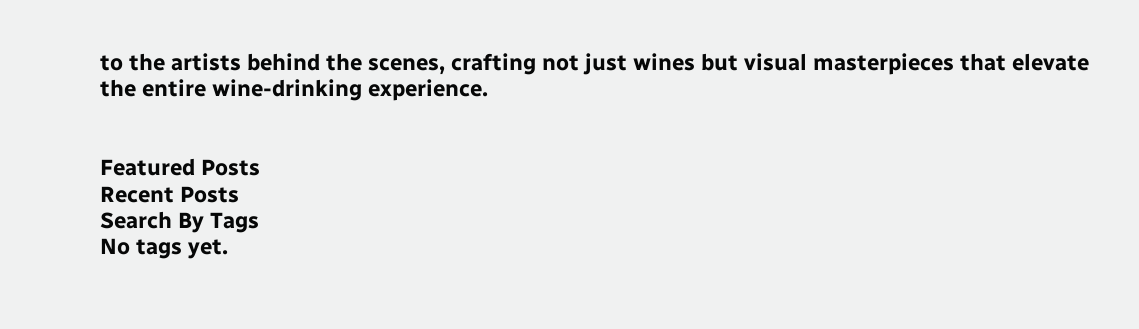to the artists behind the scenes, crafting not just wines but visual masterpieces that elevate the entire wine-drinking experience.


Featured Posts
Recent Posts
Search By Tags
No tags yet.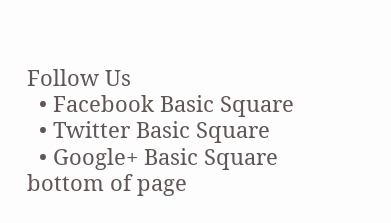Follow Us
  • Facebook Basic Square
  • Twitter Basic Square
  • Google+ Basic Square
bottom of page